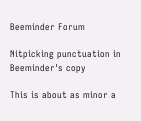Beeminder Forum

Nitpicking punctuation in Beeminder's copy

This is about as minor a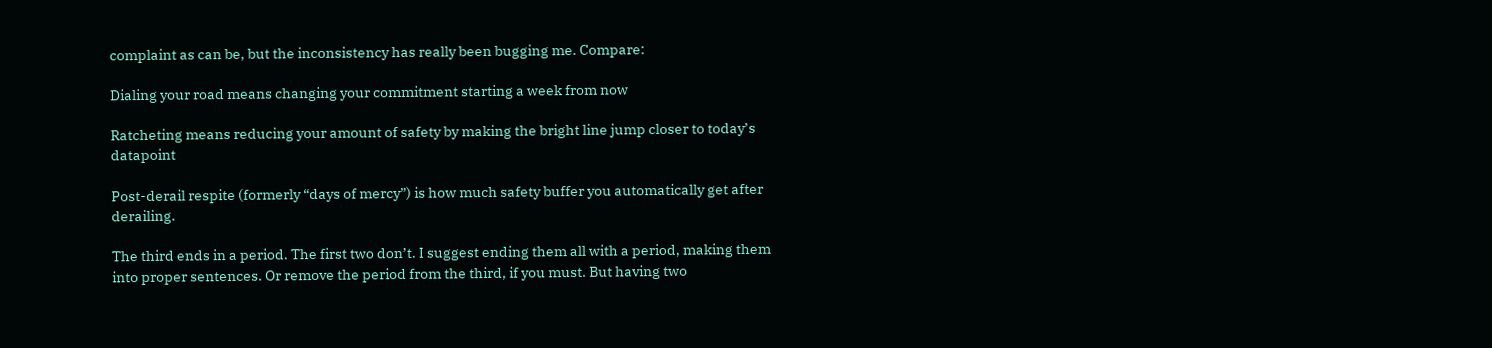complaint as can be, but the inconsistency has really been bugging me. Compare:

Dialing your road means changing your commitment starting a week from now

Ratcheting means reducing your amount of safety by making the bright line jump closer to today’s datapoint

Post-derail respite (formerly “days of mercy”) is how much safety buffer you automatically get after derailing.

The third ends in a period. The first two don’t. I suggest ending them all with a period, making them into proper sentences. Or remove the period from the third, if you must. But having two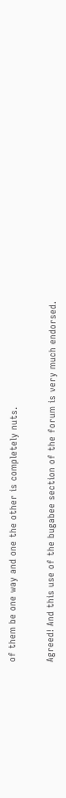of them be one way and one the other is completely nuts.


Agreed! And this use of the bugabee section of the forum is very much endorsed.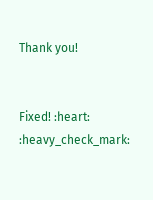Thank you!


Fixed! :heart: :heavy_check_mark: